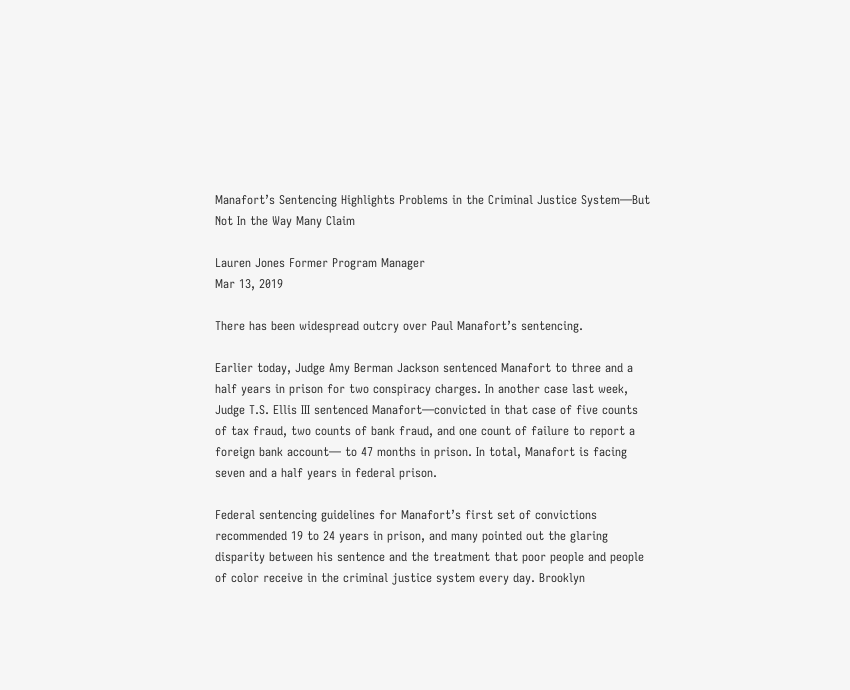Manafort’s Sentencing Highlights Problems in the Criminal Justice System—But Not In the Way Many Claim

Lauren Jones Former Program Manager
Mar 13, 2019

There has been widespread outcry over Paul Manafort’s sentencing.

Earlier today, Judge Amy Berman Jackson sentenced Manafort to three and a half years in prison for two conspiracy charges. In another case last week, Judge T.S. Ellis III sentenced Manafort—convicted in that case of five counts of tax fraud, two counts of bank fraud, and one count of failure to report a foreign bank account— to 47 months in prison. In total, Manafort is facing seven and a half years in federal prison.

Federal sentencing guidelines for Manafort’s first set of convictions recommended 19 to 24 years in prison, and many pointed out the glaring disparity between his sentence and the treatment that poor people and people of color receive in the criminal justice system every day. Brooklyn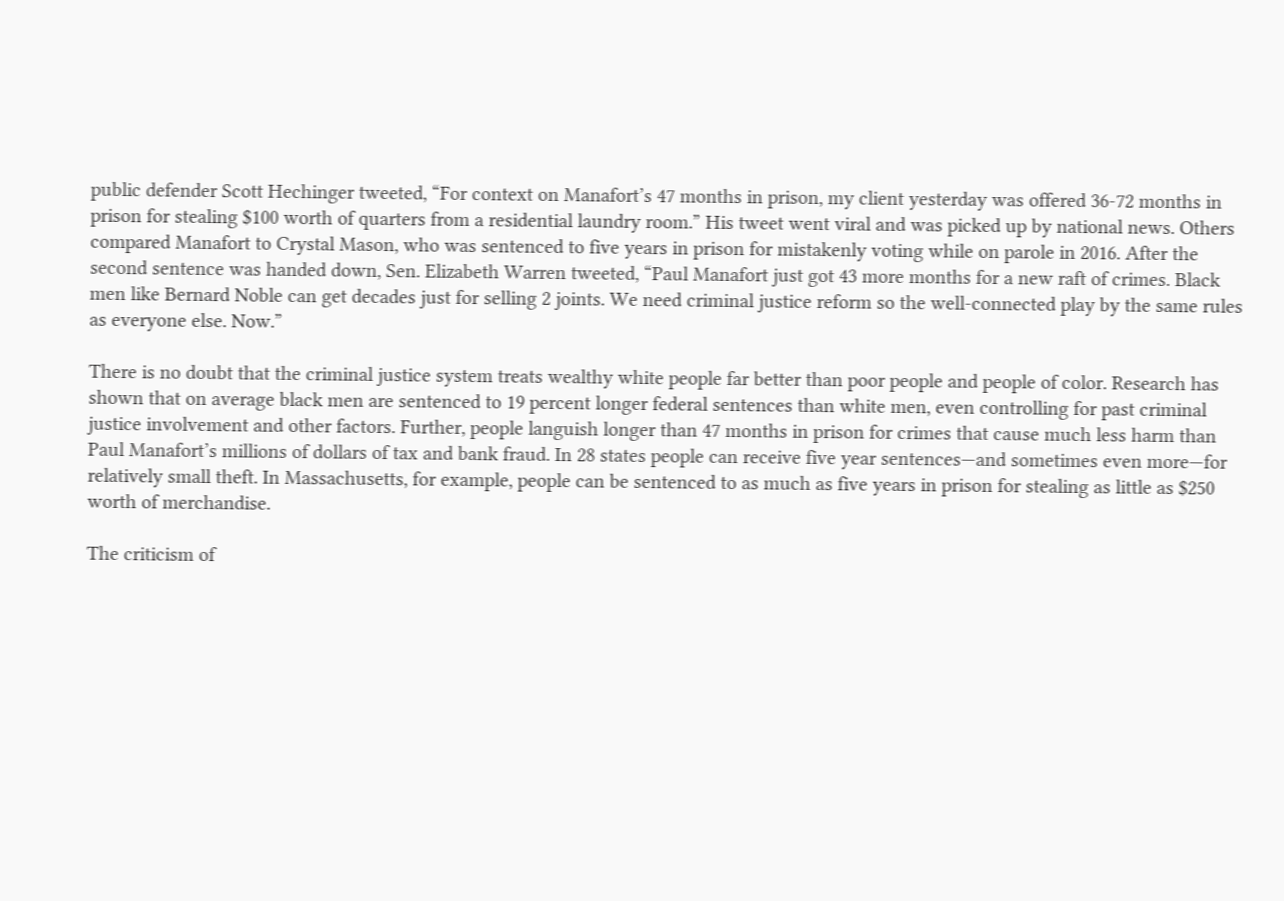public defender Scott Hechinger tweeted, “For context on Manafort’s 47 months in prison, my client yesterday was offered 36-72 months in prison for stealing $100 worth of quarters from a residential laundry room.” His tweet went viral and was picked up by national news. Others compared Manafort to Crystal Mason, who was sentenced to five years in prison for mistakenly voting while on parole in 2016. After the second sentence was handed down, Sen. Elizabeth Warren tweeted, “Paul Manafort just got 43 more months for a new raft of crimes. Black men like Bernard Noble can get decades just for selling 2 joints. We need criminal justice reform so the well-connected play by the same rules as everyone else. Now.”

There is no doubt that the criminal justice system treats wealthy white people far better than poor people and people of color. Research has shown that on average black men are sentenced to 19 percent longer federal sentences than white men, even controlling for past criminal justice involvement and other factors. Further, people languish longer than 47 months in prison for crimes that cause much less harm than Paul Manafort’s millions of dollars of tax and bank fraud. In 28 states people can receive five year sentences—and sometimes even more—for relatively small theft. In Massachusetts, for example, people can be sentenced to as much as five years in prison for stealing as little as $250 worth of merchandise.

The criticism of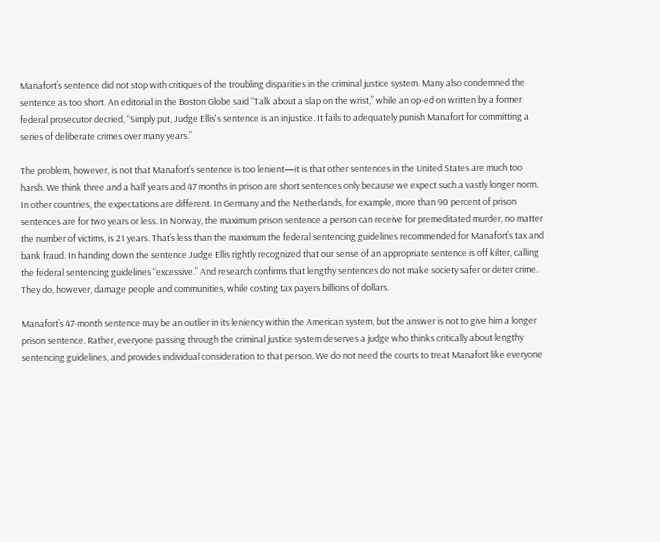Manafort’s sentence did not stop with critiques of the troubling disparities in the criminal justice system. Many also condemned the sentence as too short. An editorial in the Boston Globe said “Talk about a slap on the wrist,” while an op-ed on written by a former federal prosecutor decried, “Simply put, Judge Ellis's sentence is an injustice. It fails to adequately punish Manafort for committing a series of deliberate crimes over many years.”

The problem, however, is not that Manafort’s sentence is too lenient—it is that other sentences in the United States are much too harsh. We think three and a half years and 47 months in prison are short sentences only because we expect such a vastly longer norm. In other countries, the expectations are different. In Germany and the Netherlands, for example, more than 90 percent of prison sentences are for two years or less. In Norway, the maximum prison sentence a person can receive for premeditated murder, no matter the number of victims, is 21 years. That’s less than the maximum the federal sentencing guidelines recommended for Manafort’s tax and bank fraud. In handing down the sentence Judge Ellis rightly recognized that our sense of an appropriate sentence is off kilter, calling the federal sentencing guidelines “excessive.” And research confirms that lengthy sentences do not make society safer or deter crime. They do, however, damage people and communities, while costing tax payers billions of dollars.

Manafort’s 47-month sentence may be an outlier in its leniency within the American system, but the answer is not to give him a longer prison sentence. Rather, everyone passing through the criminal justice system deserves a judge who thinks critically about lengthy sentencing guidelines, and provides individual consideration to that person. We do not need the courts to treat Manafort like everyone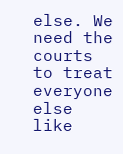else. We need the courts to treat everyone else like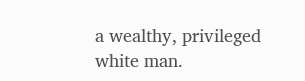a wealthy, privileged white man.